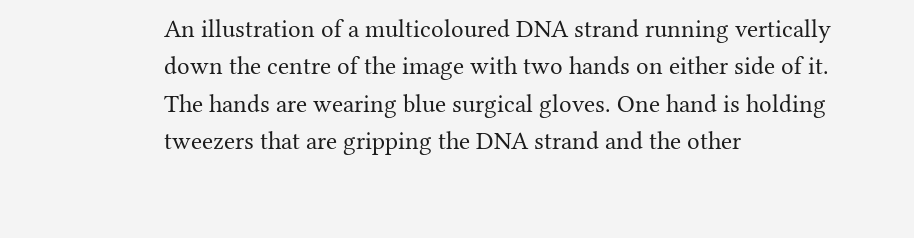An illustration of a multicoloured DNA strand running vertically down the centre of the image with two hands on either side of it. The hands are wearing blue surgical gloves. One hand is holding tweezers that are gripping the DNA strand and the other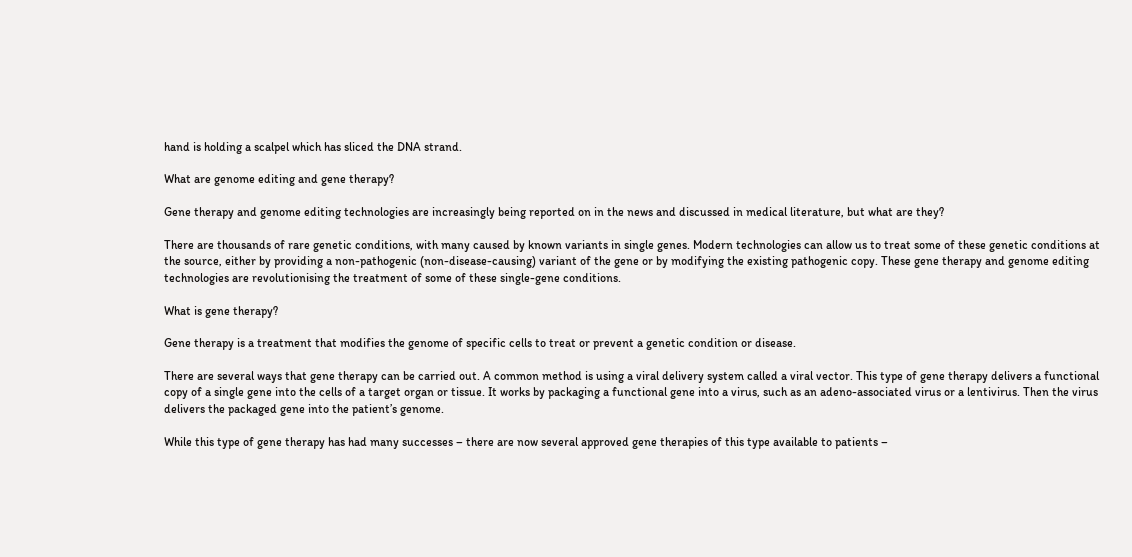hand is holding a scalpel which has sliced the DNA strand.

What are genome editing and gene therapy?

Gene therapy and genome editing technologies are increasingly being reported on in the news and discussed in medical literature, but what are they?

There are thousands of rare genetic conditions, with many caused by known variants in single genes. Modern technologies can allow us to treat some of these genetic conditions at the source, either by providing a non-pathogenic (non-disease-causing) variant of the gene or by modifying the existing pathogenic copy. These gene therapy and genome editing technologies are revolutionising the treatment of some of these single-gene conditions.

What is gene therapy?

Gene therapy is a treatment that modifies the genome of specific cells to treat or prevent a genetic condition or disease.

There are several ways that gene therapy can be carried out. A common method is using a viral delivery system called a viral vector. This type of gene therapy delivers a functional copy of a single gene into the cells of a target organ or tissue. It works by packaging a functional gene into a virus, such as an adeno-associated virus or a lentivirus. Then the virus delivers the packaged gene into the patient’s genome.

While this type of gene therapy has had many successes – there are now several approved gene therapies of this type available to patients –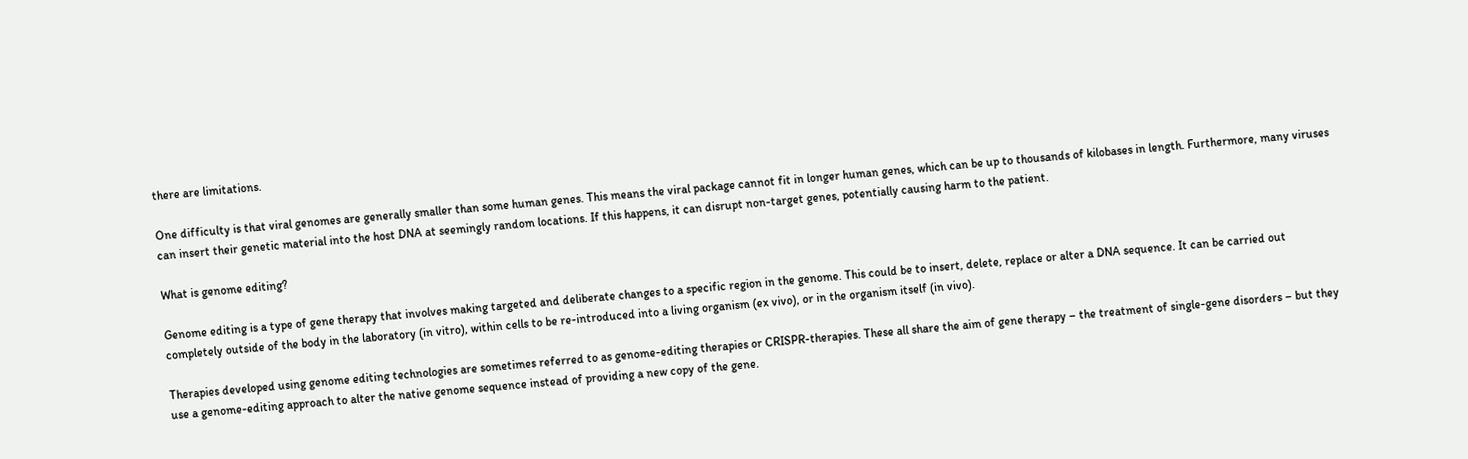there are limitations.

One difficulty is that viral genomes are generally smaller than some human genes. This means the viral package cannot fit in longer human genes, which can be up to thousands of kilobases in length. Furthermore, many viruses can insert their genetic material into the host DNA at seemingly random locations. If this happens, it can disrupt non-target genes, potentially causing harm to the patient.

What is genome editing?

Genome editing is a type of gene therapy that involves making targeted and deliberate changes to a specific region in the genome. This could be to insert, delete, replace or alter a DNA sequence. It can be carried out completely outside of the body in the laboratory (in vitro), within cells to be re-introduced into a living organism (ex vivo), or in the organism itself (in vivo).

Therapies developed using genome editing technologies are sometimes referred to as genome-editing therapies or CRISPR-therapies. These all share the aim of gene therapy – the treatment of single-gene disorders – but they use a genome-editing approach to alter the native genome sequence instead of providing a new copy of the gene.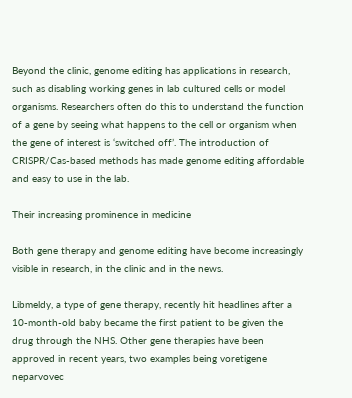Beyond the clinic, genome editing has applications in research, such as disabling working genes in lab cultured cells or model organisms. Researchers often do this to understand the function of a gene by seeing what happens to the cell or organism when the gene of interest is ‘switched off’. The introduction of CRISPR/Cas-based methods has made genome editing affordable and easy to use in the lab.

Their increasing prominence in medicine

Both gene therapy and genome editing have become increasingly visible in research, in the clinic and in the news.

Libmeldy, a type of gene therapy, recently hit headlines after a 10-month-old baby became the first patient to be given the drug through the NHS. Other gene therapies have been approved in recent years, two examples being voretigene neparvovec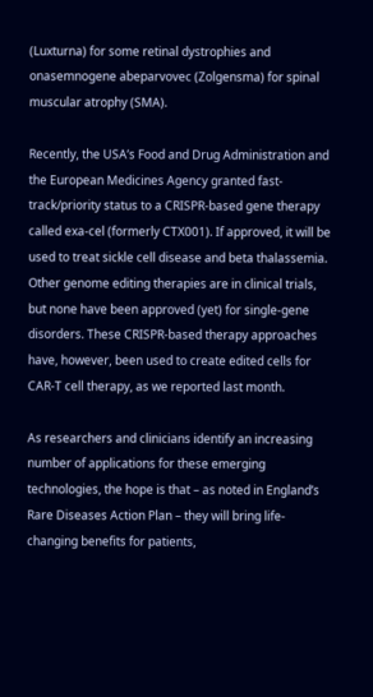(Luxturna) for some retinal dystrophies and onasemnogene abeparvovec (Zolgensma) for spinal muscular atrophy (SMA).

Recently, the USA’s Food and Drug Administration and the European Medicines Agency granted fast-track/priority status to a CRISPR-based gene therapy called exa-cel (formerly CTX001). If approved, it will be used to treat sickle cell disease and beta thalassemia. Other genome editing therapies are in clinical trials, but none have been approved (yet) for single-gene disorders. These CRISPR-based therapy approaches have, however, been used to create edited cells for CAR-T cell therapy, as we reported last month.

As researchers and clinicians identify an increasing number of applications for these emerging technologies, the hope is that – as noted in England’s Rare Diseases Action Plan – they will bring life-changing benefits for patients,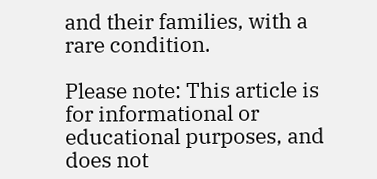and their families, with a rare condition.

Please note: This article is for informational or educational purposes, and does not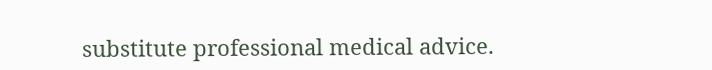substitute professional medical advice.